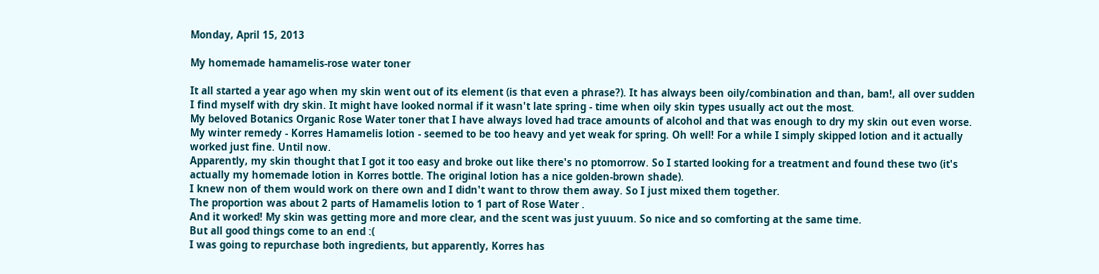Monday, April 15, 2013

My homemade hamamelis-rose water toner

It all started a year ago when my skin went out of its element (is that even a phrase?). It has always been oily/combination and than, bam!, all over sudden I find myself with dry skin. It might have looked normal if it wasn't late spring - time when oily skin types usually act out the most.
My beloved Botanics Organic Rose Water toner that I have always loved had trace amounts of alcohol and that was enough to dry my skin out even worse. My winter remedy - Korres Hamamelis lotion - seemed to be too heavy and yet weak for spring. Oh well! For a while I simply skipped lotion and it actually worked just fine. Until now.
Apparently, my skin thought that I got it too easy and broke out like there's no ptomorrow. So I started looking for a treatment and found these two (it's actually my homemade lotion in Korres bottle. The original lotion has a nice golden-brown shade).
I knew non of them would work on there own and I didn't want to throw them away. So I just mixed them together.
The proportion was about 2 parts of Hamamelis lotion to 1 part of Rose Water .
And it worked! My skin was getting more and more clear, and the scent was just yuuum. So nice and so comforting at the same time.
But all good things come to an end :(
I was going to repurchase both ingredients, but apparently, Korres has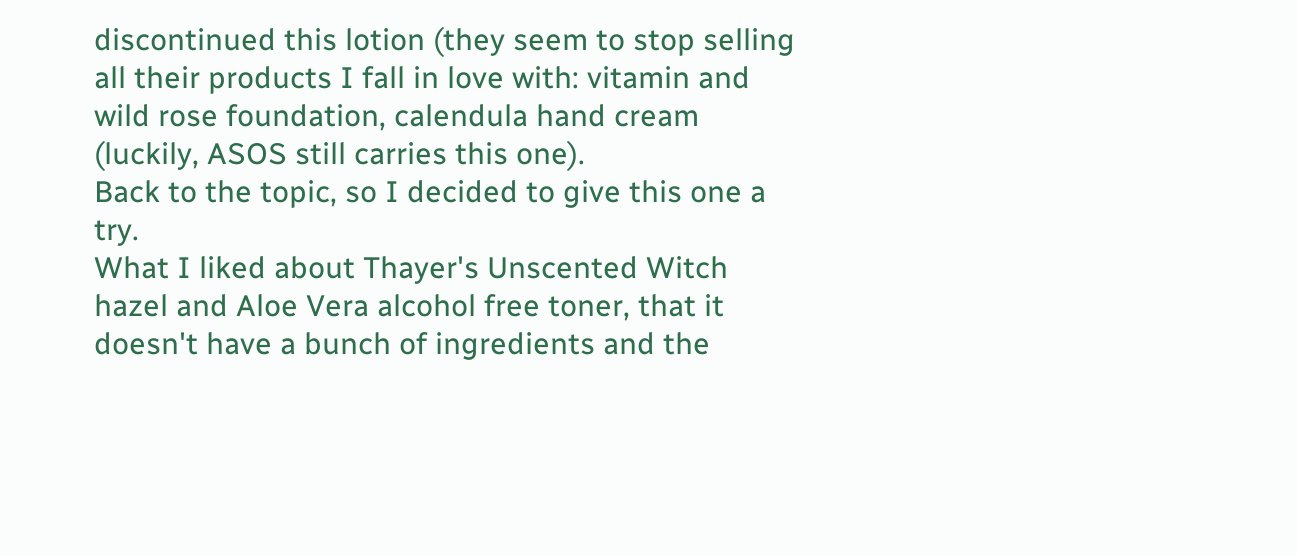discontinued this lotion (they seem to stop selling all their products I fall in love with: vitamin and wild rose foundation, calendula hand cream (luckily, ASOS still carries this one).
Back to the topic, so I decided to give this one a try.
What I liked about Thayer's Unscented Witch hazel and Aloe Vera alcohol free toner, that it doesn't have a bunch of ingredients and the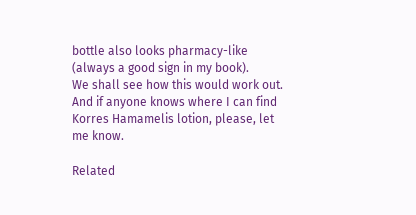bottle also looks pharmacy-like (always a good sign in my book).
We shall see how this would work out.
And if anyone knows where I can find Korres Hamamelis lotion, please, let me know.

Related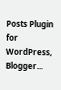Posts Plugin for WordPress, Blogger...